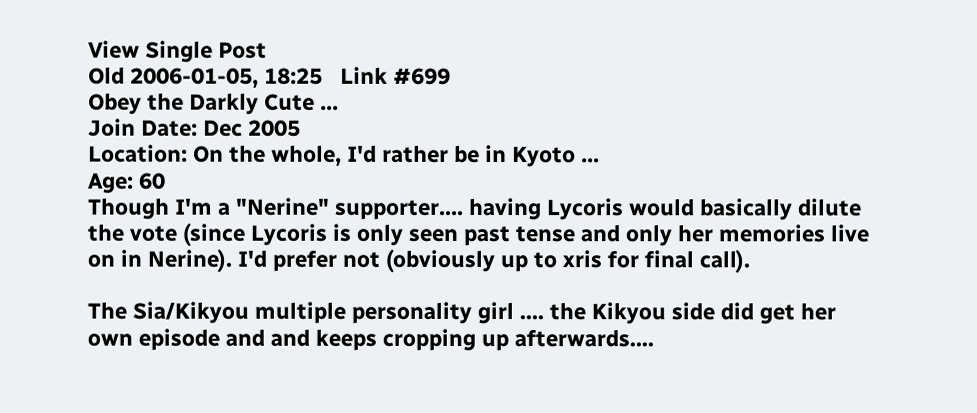View Single Post
Old 2006-01-05, 18:25   Link #699
Obey the Darkly Cute ...
Join Date: Dec 2005
Location: On the whole, I'd rather be in Kyoto ...
Age: 60
Though I'm a "Nerine" supporter.... having Lycoris would basically dilute the vote (since Lycoris is only seen past tense and only her memories live on in Nerine). I'd prefer not (obviously up to xris for final call).

The Sia/Kikyou multiple personality girl .... the Kikyou side did get her own episode and and keeps cropping up afterwards....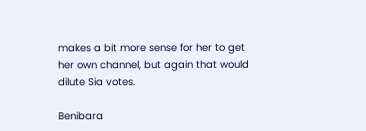makes a bit more sense for her to get her own channel, but again that would dilute Sia votes.

Benibara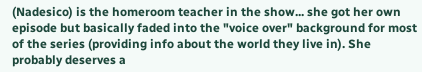(Nadesico) is the homeroom teacher in the show... she got her own episode but basically faded into the "voice over" background for most of the series (providing info about the world they live in). She probably deserves a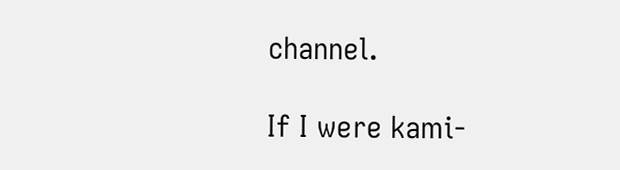channel.

If I were kami-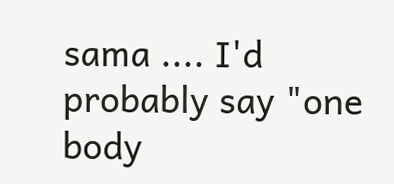sama .... I'd probably say "one body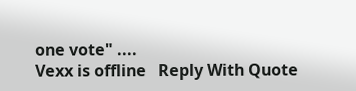one vote" ....
Vexx is offline   Reply With Quote